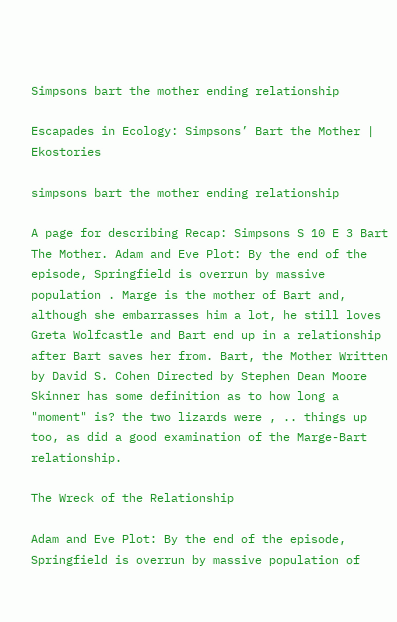Simpsons bart the mother ending relationship

Escapades in Ecology: Simpsons’ Bart the Mother | Ekostories

simpsons bart the mother ending relationship

A page for describing Recap: Simpsons S 10 E 3 Bart The Mother. Adam and Eve Plot: By the end of the episode, Springfield is overrun by massive population . Marge is the mother of Bart and, although she embarrasses him a lot, he still loves Greta Wolfcastle and Bart end up in a relationship after Bart saves her from. Bart, the Mother Written by David S. Cohen Directed by Stephen Dean Moore Skinner has some definition as to how long a "moment" is? the two lizards were , .. things up too, as did a good examination of the Marge-Bart relationship.

The Wreck of the Relationship

Adam and Eve Plot: By the end of the episode, Springfield is overrun by massive population of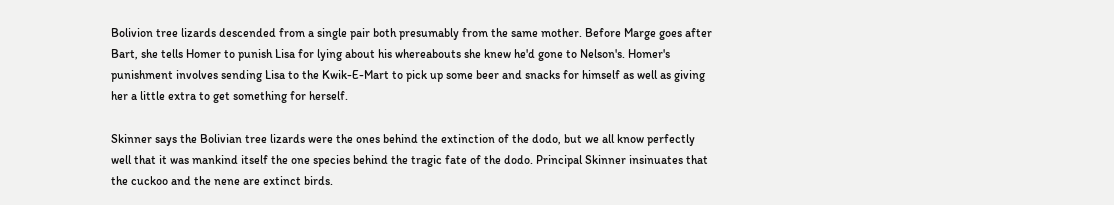Bolivion tree lizards descended from a single pair both presumably from the same mother. Before Marge goes after Bart, she tells Homer to punish Lisa for lying about his whereabouts she knew he'd gone to Nelson's. Homer's punishment involves sending Lisa to the Kwik-E-Mart to pick up some beer and snacks for himself as well as giving her a little extra to get something for herself.

Skinner says the Bolivian tree lizards were the ones behind the extinction of the dodo, but we all know perfectly well that it was mankind itself the one species behind the tragic fate of the dodo. Principal Skinner insinuates that the cuckoo and the nene are extinct birds.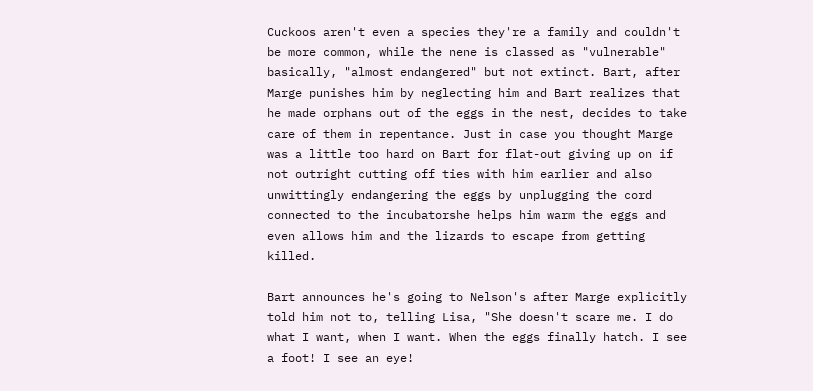Cuckoos aren't even a species they're a family and couldn't be more common, while the nene is classed as "vulnerable" basically, "almost endangered" but not extinct. Bart, after Marge punishes him by neglecting him and Bart realizes that he made orphans out of the eggs in the nest, decides to take care of them in repentance. Just in case you thought Marge was a little too hard on Bart for flat-out giving up on if not outright cutting off ties with him earlier and also unwittingly endangering the eggs by unplugging the cord connected to the incubatorshe helps him warm the eggs and even allows him and the lizards to escape from getting killed.

Bart announces he's going to Nelson's after Marge explicitly told him not to, telling Lisa, "She doesn't scare me. I do what I want, when I want. When the eggs finally hatch. I see a foot! I see an eye!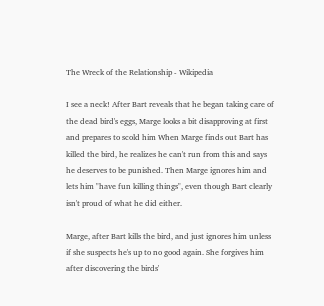The Wreck of the Relationship - Wikipedia

I see a neck! After Bart reveals that he began taking care of the dead bird's eggs, Marge looks a bit disapproving at first and prepares to scold him When Marge finds out Bart has killed the bird, he realizes he can't run from this and says he deserves to be punished. Then Marge ignores him and lets him "have fun killing things", even though Bart clearly isn't proud of what he did either.

Marge, after Bart kills the bird, and just ignores him unless if she suspects he's up to no good again. She forgives him after discovering the birds'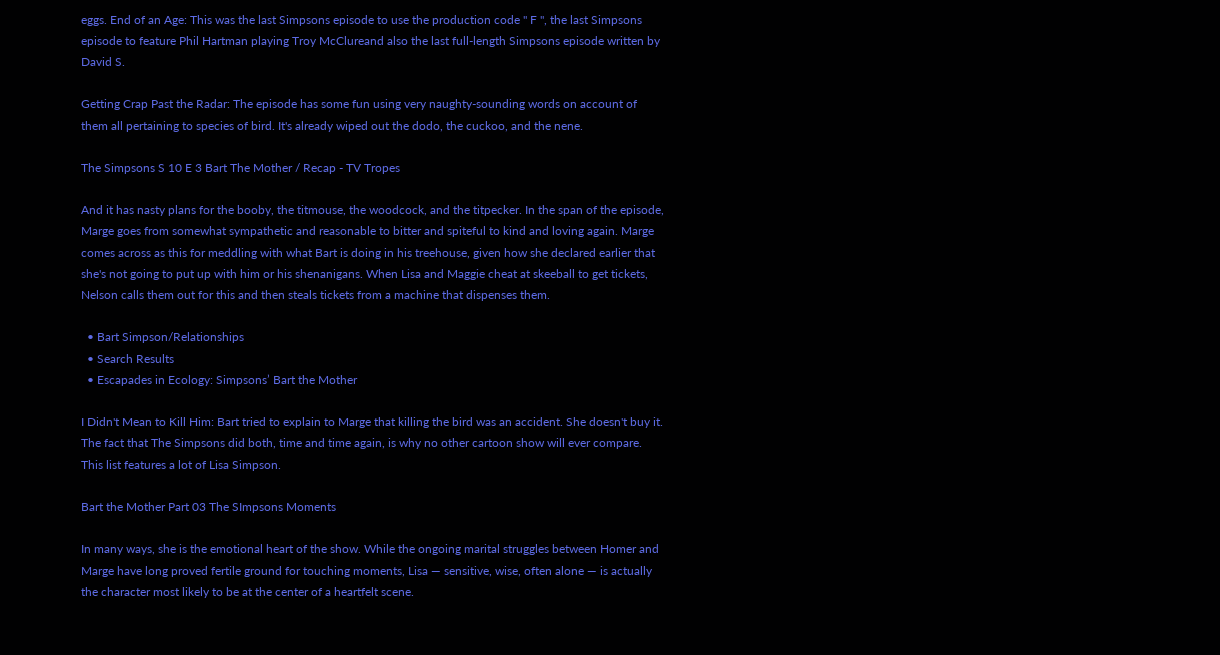eggs. End of an Age: This was the last Simpsons episode to use the production code " F ", the last Simpsons episode to feature Phil Hartman playing Troy McClureand also the last full-length Simpsons episode written by David S.

Getting Crap Past the Radar: The episode has some fun using very naughty-sounding words on account of them all pertaining to species of bird. It's already wiped out the dodo, the cuckoo, and the nene.

The Simpsons S 10 E 3 Bart The Mother / Recap - TV Tropes

And it has nasty plans for the booby, the titmouse, the woodcock, and the titpecker. In the span of the episode, Marge goes from somewhat sympathetic and reasonable to bitter and spiteful to kind and loving again. Marge comes across as this for meddling with what Bart is doing in his treehouse, given how she declared earlier that she's not going to put up with him or his shenanigans. When Lisa and Maggie cheat at skeeball to get tickets, Nelson calls them out for this and then steals tickets from a machine that dispenses them.

  • Bart Simpson/Relationships
  • Search Results
  • Escapades in Ecology: Simpsons’ Bart the Mother

I Didn't Mean to Kill Him: Bart tried to explain to Marge that killing the bird was an accident. She doesn't buy it. The fact that The Simpsons did both, time and time again, is why no other cartoon show will ever compare. This list features a lot of Lisa Simpson.

Bart the Mother Part 03 The SImpsons Moments

In many ways, she is the emotional heart of the show. While the ongoing marital struggles between Homer and Marge have long proved fertile ground for touching moments, Lisa — sensitive, wise, often alone — is actually the character most likely to be at the center of a heartfelt scene.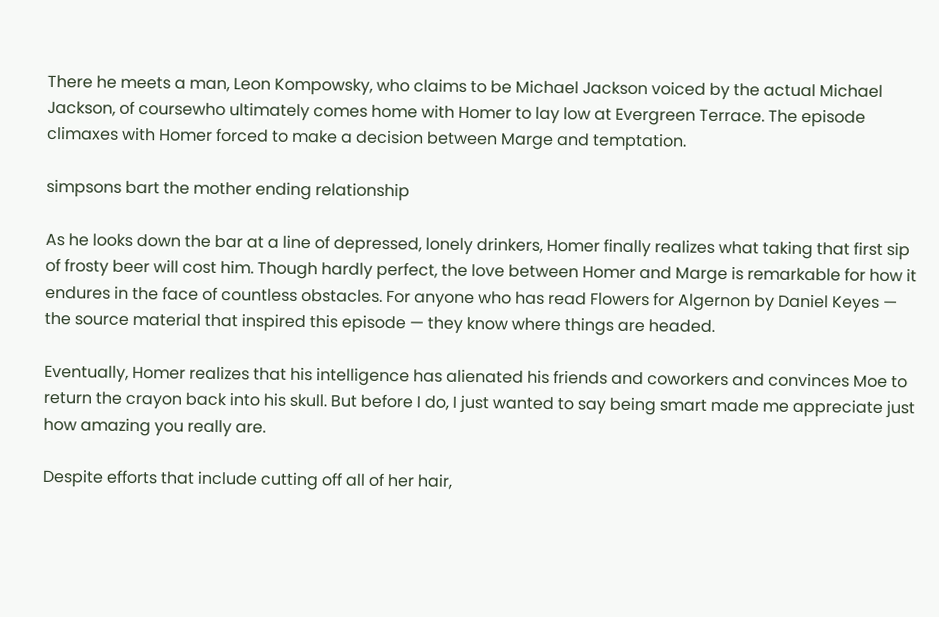There he meets a man, Leon Kompowsky, who claims to be Michael Jackson voiced by the actual Michael Jackson, of coursewho ultimately comes home with Homer to lay low at Evergreen Terrace. The episode climaxes with Homer forced to make a decision between Marge and temptation.

simpsons bart the mother ending relationship

As he looks down the bar at a line of depressed, lonely drinkers, Homer finally realizes what taking that first sip of frosty beer will cost him. Though hardly perfect, the love between Homer and Marge is remarkable for how it endures in the face of countless obstacles. For anyone who has read Flowers for Algernon by Daniel Keyes — the source material that inspired this episode — they know where things are headed.

Eventually, Homer realizes that his intelligence has alienated his friends and coworkers and convinces Moe to return the crayon back into his skull. But before I do, I just wanted to say being smart made me appreciate just how amazing you really are.

Despite efforts that include cutting off all of her hair,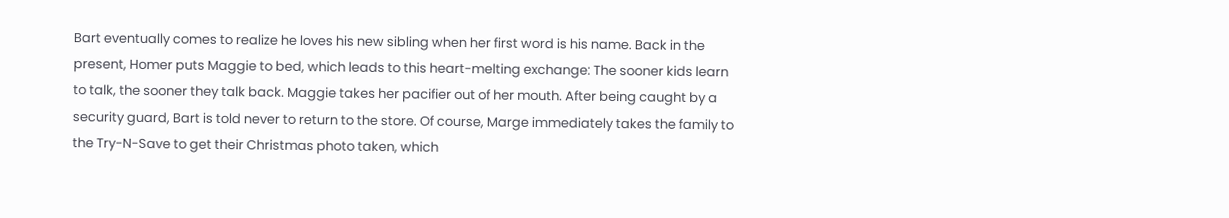Bart eventually comes to realize he loves his new sibling when her first word is his name. Back in the present, Homer puts Maggie to bed, which leads to this heart-melting exchange: The sooner kids learn to talk, the sooner they talk back. Maggie takes her pacifier out of her mouth. After being caught by a security guard, Bart is told never to return to the store. Of course, Marge immediately takes the family to the Try-N-Save to get their Christmas photo taken, which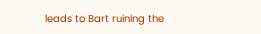leads to Bart ruining the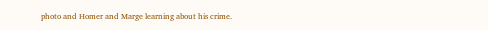photo and Homer and Marge learning about his crime.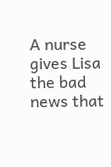A nurse gives Lisa the bad news that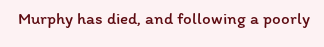Murphy has died, and following a poorly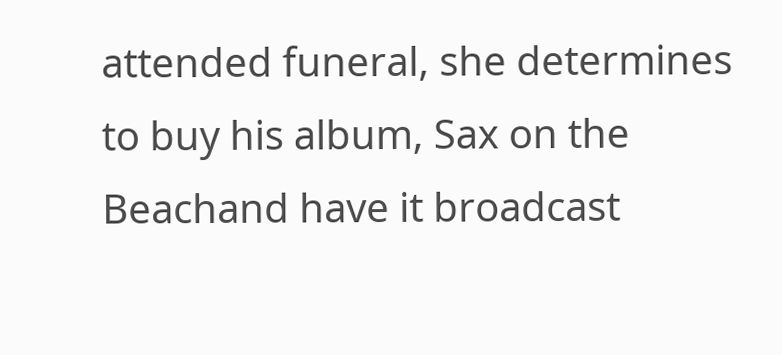attended funeral, she determines to buy his album, Sax on the Beachand have it broadcast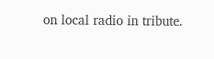on local radio in tribute.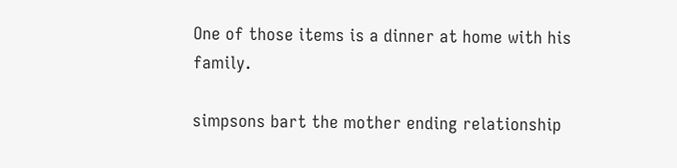One of those items is a dinner at home with his family.

simpsons bart the mother ending relationship